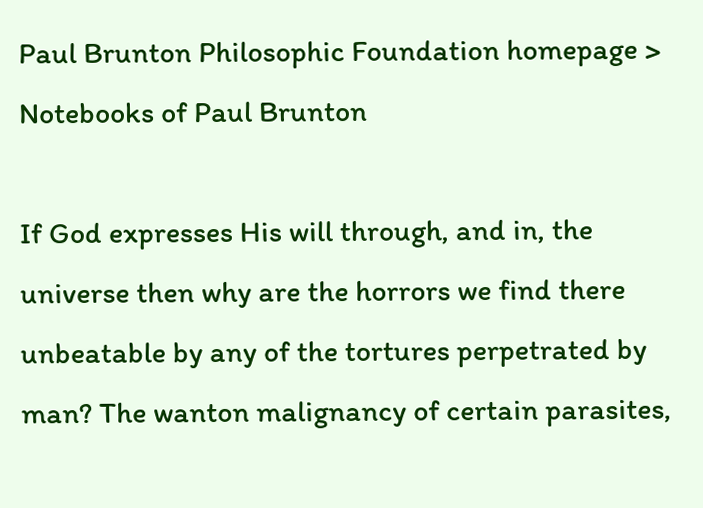Paul Brunton Philosophic Foundation homepage > Notebooks of Paul Brunton

If God expresses His will through, and in, the universe then why are the horrors we find there unbeatable by any of the tortures perpetrated by man? The wanton malignancy of certain parasites,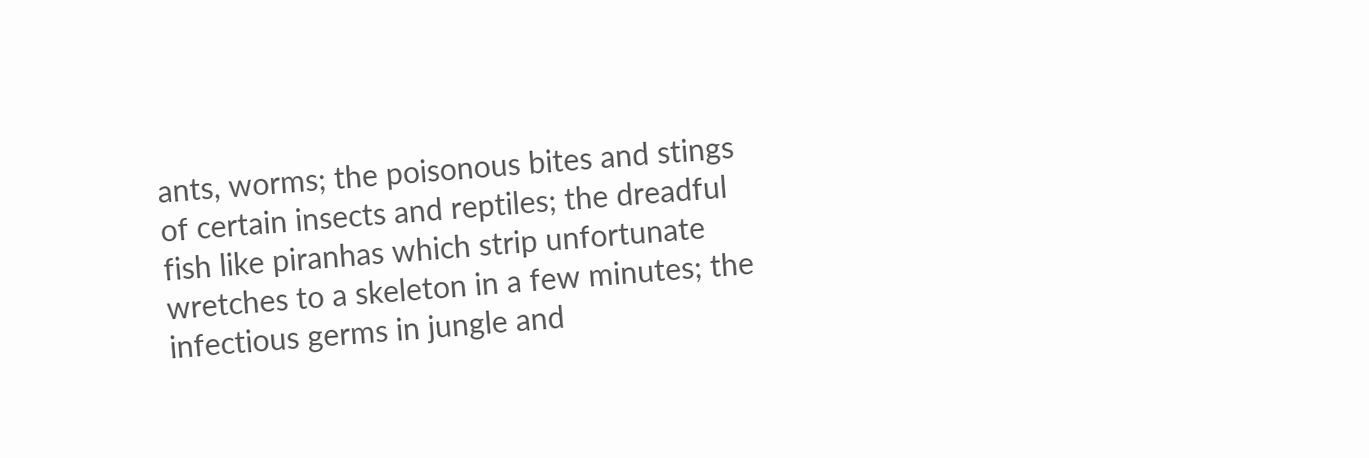ants, worms; the poisonous bites and stings of certain insects and reptiles; the dreadful fish like piranhas which strip unfortunate wretches to a skeleton in a few minutes; the infectious germs in jungle and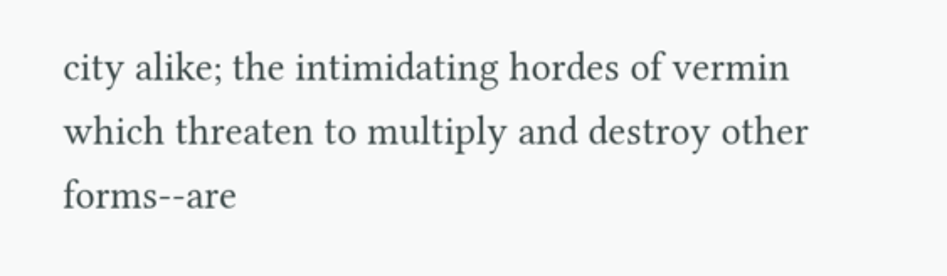city alike; the intimidating hordes of vermin which threaten to multiply and destroy other forms--are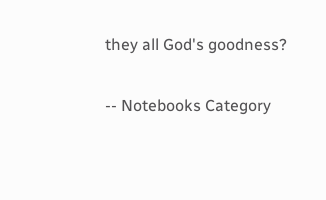they all God's goodness?

-- Notebooks Category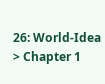26: World-Idea > Chapter 1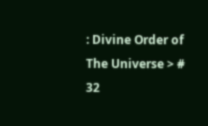: Divine Order of The Universe > # 32